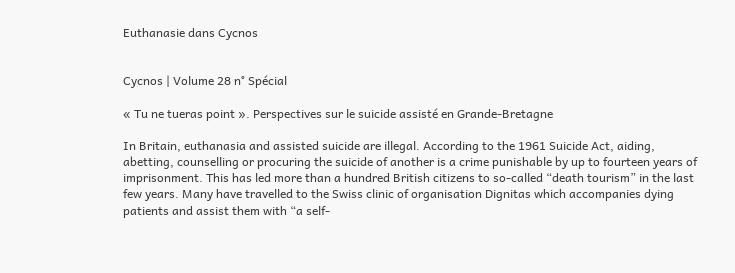Euthanasie dans Cycnos


Cycnos | Volume 28 n° Spécial

« Tu ne tueras point ». Perspectives sur le suicide assisté en Grande-Bretagne

In Britain, euthanasia and assisted suicide are illegal. According to the 1961 Suicide Act, aiding, abetting, counselling or procuring the suicide of another is a crime punishable by up to fourteen years of imprisonment. This has led more than a hundred British citizens to so-called “death tourism” in the last few years. Many have travelled to the Swiss clinic of organisation Dignitas which accompanies dying patients and assist them with “a self-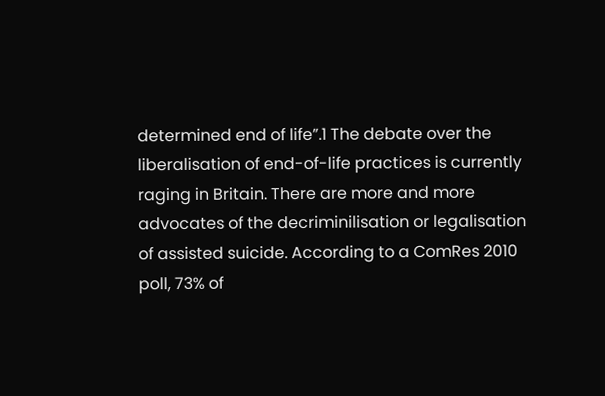determined end of life”.1 The debate over the liberalisation of end-of-life practices is currently raging in Britain. There are more and more advocates of the decriminilisation or legalisation of assisted suicide. According to a ComRes 2010 poll, 73% of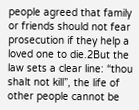people agreed that family or friends should not fear prosecution if they help a loved one to die.2But the law sets a clear line: “thou shalt not kill”, the life of other people cannot be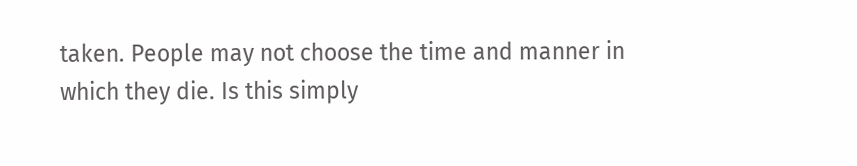taken. People may not choose the time and manner in which they die. Is this simply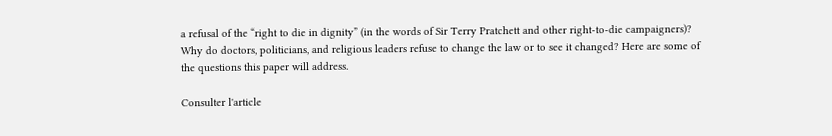a refusal of the “right to die in dignity” (in the words of Sir Terry Pratchett and other right-to-die campaigners)? Why do doctors, politicians, and religious leaders refuse to change the law or to see it changed? Here are some of the questions this paper will address.

Consulter l'article